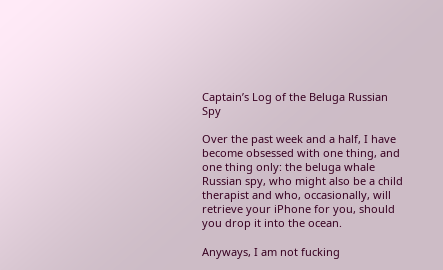Captain’s Log of the Beluga Russian Spy

Over the past week and a half, I have become obsessed with one thing, and one thing only: the beluga whale Russian spy, who might also be a child therapist and who, occasionally, will retrieve your iPhone for you, should you drop it into the ocean.

Anyways, I am not fucking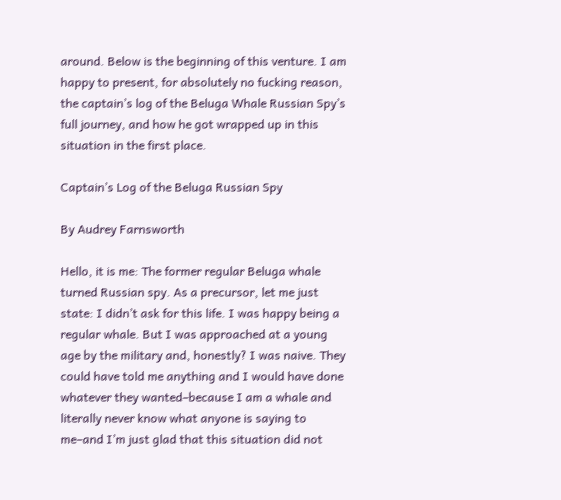around. Below is the beginning of this venture. I am happy to present, for absolutely no fucking reason, the captain’s log of the Beluga Whale Russian Spy’s full journey, and how he got wrapped up in this situation in the first place.

Captain’s Log of the Beluga Russian Spy

By Audrey Farnsworth

Hello, it is me: The former regular Beluga whale turned Russian spy. As a precursor, let me just state: I didn’t ask for this life. I was happy being a regular whale. But I was approached at a young age by the military and, honestly? I was naive. They could have told me anything and I would have done whatever they wanted–because I am a whale and literally never know what anyone is saying to me–and I’m just glad that this situation did not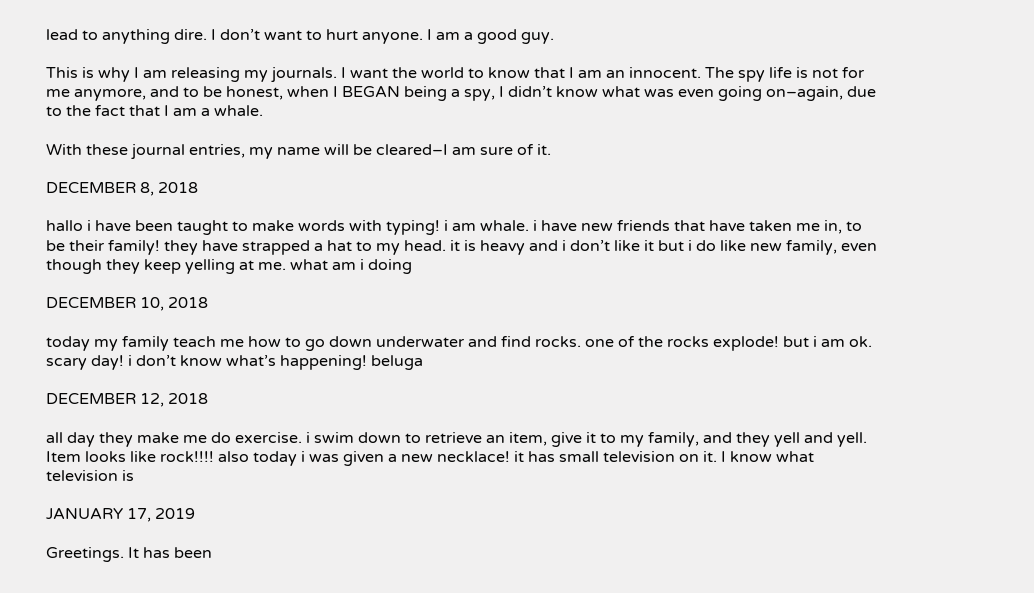lead to anything dire. I don’t want to hurt anyone. I am a good guy.

This is why I am releasing my journals. I want the world to know that I am an innocent. The spy life is not for me anymore, and to be honest, when I BEGAN being a spy, I didn’t know what was even going on–again, due to the fact that I am a whale.

With these journal entries, my name will be cleared–I am sure of it.

DECEMBER 8, 2018

hallo i have been taught to make words with typing! i am whale. i have new friends that have taken me in, to be their family! they have strapped a hat to my head. it is heavy and i don’t like it but i do like new family, even though they keep yelling at me. what am i doing

DECEMBER 10, 2018

today my family teach me how to go down underwater and find rocks. one of the rocks explode! but i am ok. scary day! i don’t know what’s happening! beluga

DECEMBER 12, 2018

all day they make me do exercise. i swim down to retrieve an item, give it to my family, and they yell and yell. Item looks like rock!!!! also today i was given a new necklace! it has small television on it. I know what television is

JANUARY 17, 2019

Greetings. It has been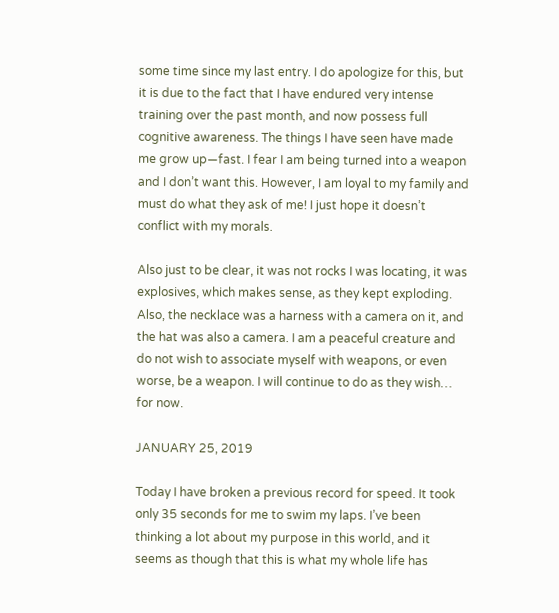some time since my last entry. I do apologize for this, but it is due to the fact that I have endured very intense training over the past month, and now possess full cognitive awareness. The things I have seen have made me grow up—fast. I fear I am being turned into a weapon and I don’t want this. However, I am loyal to my family and must do what they ask of me! I just hope it doesn’t conflict with my morals.

Also just to be clear, it was not rocks I was locating, it was explosives, which makes sense, as they kept exploding. Also, the necklace was a harness with a camera on it, and the hat was also a camera. I am a peaceful creature and do not wish to associate myself with weapons, or even worse, be a weapon. I will continue to do as they wish… for now.

JANUARY 25, 2019

Today I have broken a previous record for speed. It took only 35 seconds for me to swim my laps. I’ve been thinking a lot about my purpose in this world, and it seems as though that this is what my whole life has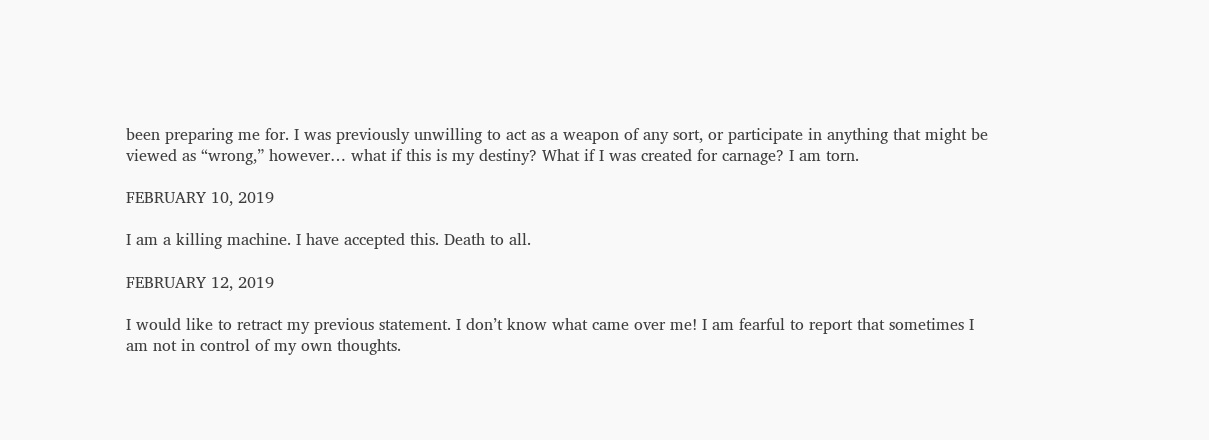been preparing me for. I was previously unwilling to act as a weapon of any sort, or participate in anything that might be viewed as “wrong,” however… what if this is my destiny? What if I was created for carnage? I am torn.

FEBRUARY 10, 2019

I am a killing machine. I have accepted this. Death to all.

FEBRUARY 12, 2019

I would like to retract my previous statement. I don’t know what came over me! I am fearful to report that sometimes I am not in control of my own thoughts.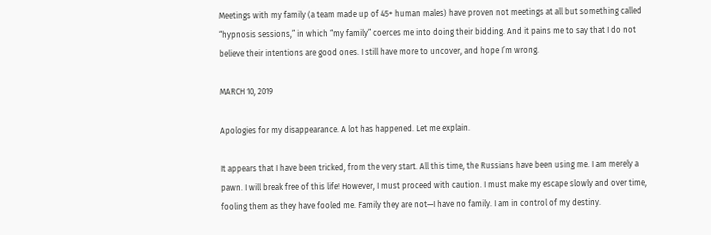Meetings with my family (a team made up of 45+ human males) have proven not meetings at all but something called “hypnosis sessions,” in which “my family” coerces me into doing their bidding. And it pains me to say that I do not believe their intentions are good ones. I still have more to uncover, and hope I’m wrong.

MARCH 10, 2019

Apologies for my disappearance. A lot has happened. Let me explain.

It appears that I have been tricked, from the very start. All this time, the Russians have been using me. I am merely a pawn. I will break free of this life! However, I must proceed with caution. I must make my escape slowly and over time, fooling them as they have fooled me. Family they are not—I have no family. I am in control of my destiny.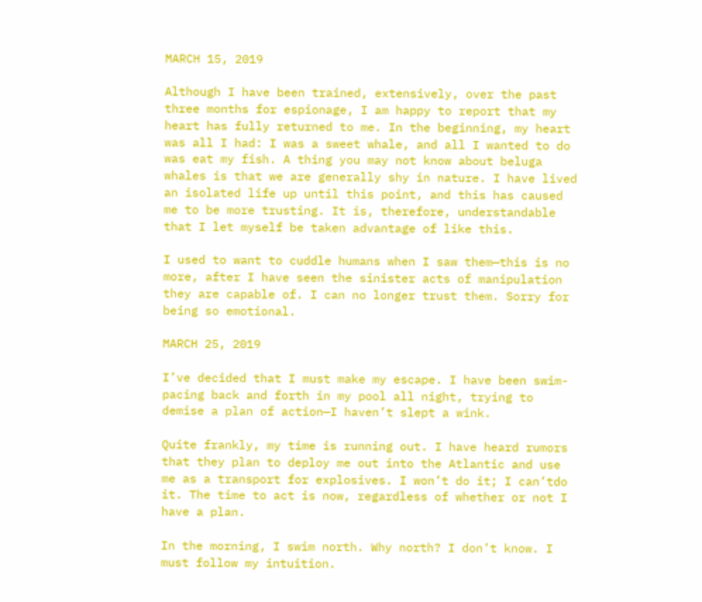MARCH 15, 2019

Although I have been trained, extensively, over the past three months for espionage, I am happy to report that my heart has fully returned to me. In the beginning, my heart was all I had: I was a sweet whale, and all I wanted to do was eat my fish. A thing you may not know about beluga whales is that we are generally shy in nature. I have lived an isolated life up until this point, and this has caused me to be more trusting. It is, therefore, understandable that I let myself be taken advantage of like this.

I used to want to cuddle humans when I saw them—this is no more, after I have seen the sinister acts of manipulation they are capable of. I can no longer trust them. Sorry for being so emotional.

MARCH 25, 2019

I’ve decided that I must make my escape. I have been swim-pacing back and forth in my pool all night, trying to demise a plan of action—I haven’t slept a wink.

Quite frankly, my time is running out. I have heard rumors that they plan to deploy me out into the Atlantic and use me as a transport for explosives. I won’t do it; I can’tdo it. The time to act is now, regardless of whether or not I have a plan.

In the morning, I swim north. Why north? I don’t know. I must follow my intuition.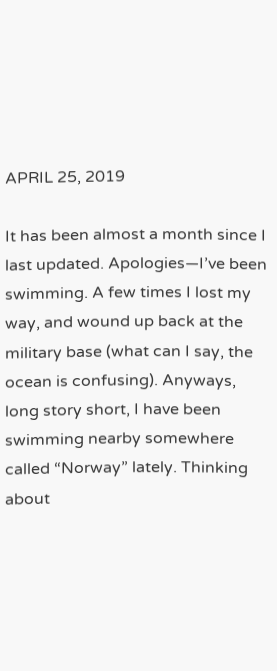APRIL 25, 2019

It has been almost a month since I last updated. Apologies—I’ve been swimming. A few times I lost my way, and wound up back at the military base (what can I say, the ocean is confusing). Anyways, long story short, I have been swimming nearby somewhere called “Norway” lately. Thinking about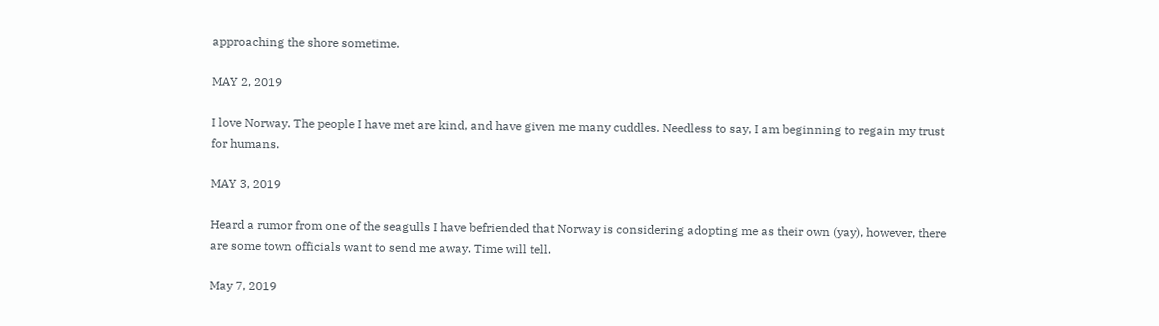approaching the shore sometime.

MAY 2, 2019

I love Norway. The people I have met are kind, and have given me many cuddles. Needless to say, I am beginning to regain my trust for humans.

MAY 3, 2019

Heard a rumor from one of the seagulls I have befriended that Norway is considering adopting me as their own (yay), however, there are some town officials want to send me away. Time will tell.

May 7, 2019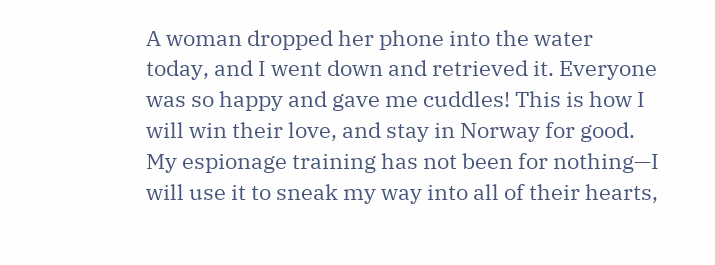A woman dropped her phone into the water today, and I went down and retrieved it. Everyone was so happy and gave me cuddles! This is how I will win their love, and stay in Norway for good. My espionage training has not been for nothing—I will use it to sneak my way into all of their hearts,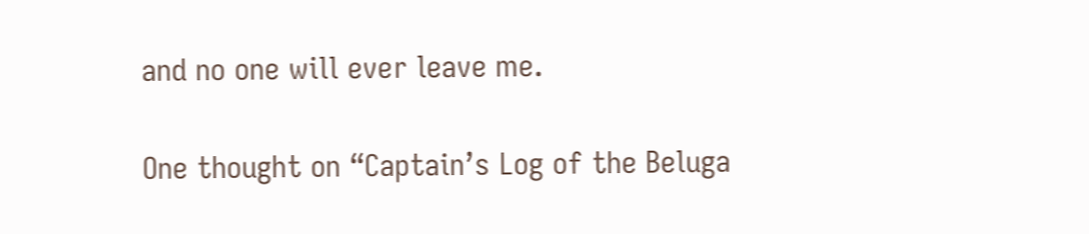and no one will ever leave me.

One thought on “Captain’s Log of the Beluga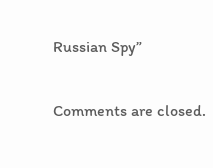Russian Spy”

Comments are closed.